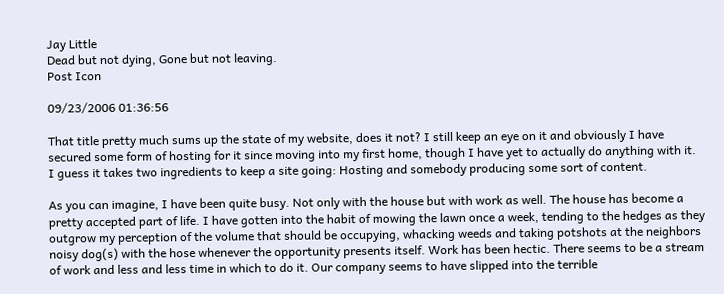Jay Little
Dead but not dying, Gone but not leaving.
Post Icon

09/23/2006 01:36:56

That title pretty much sums up the state of my website, does it not? I still keep an eye on it and obviously I have secured some form of hosting for it since moving into my first home, though I have yet to actually do anything with it. I guess it takes two ingredients to keep a site going: Hosting and somebody producing some sort of content.

As you can imagine, I have been quite busy. Not only with the house but with work as well. The house has become a pretty accepted part of life. I have gotten into the habit of mowing the lawn once a week, tending to the hedges as they outgrow my perception of the volume that should be occupying, whacking weeds and taking potshots at the neighbors noisy dog(s) with the hose whenever the opportunity presents itself. Work has been hectic. There seems to be a stream of work and less and less time in which to do it. Our company seems to have slipped into the terrible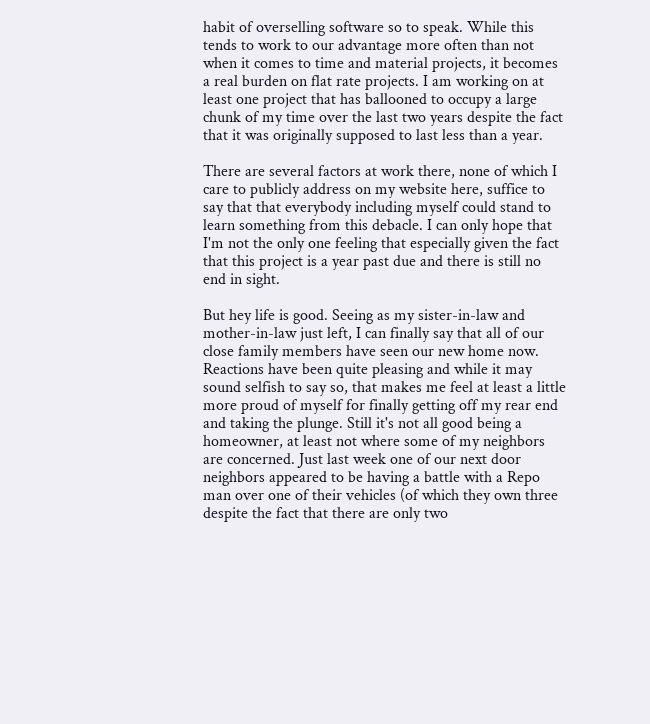habit of overselling software so to speak. While this tends to work to our advantage more often than not when it comes to time and material projects, it becomes a real burden on flat rate projects. I am working on at least one project that has ballooned to occupy a large chunk of my time over the last two years despite the fact that it was originally supposed to last less than a year.

There are several factors at work there, none of which I care to publicly address on my website here, suffice to say that that everybody including myself could stand to learn something from this debacle. I can only hope that I'm not the only one feeling that especially given the fact that this project is a year past due and there is still no end in sight.

But hey life is good. Seeing as my sister-in-law and mother-in-law just left, I can finally say that all of our close family members have seen our new home now. Reactions have been quite pleasing and while it may sound selfish to say so, that makes me feel at least a little more proud of myself for finally getting off my rear end and taking the plunge. Still it's not all good being a homeowner, at least not where some of my neighbors are concerned. Just last week one of our next door neighbors appeared to be having a battle with a Repo man over one of their vehicles (of which they own three despite the fact that there are only two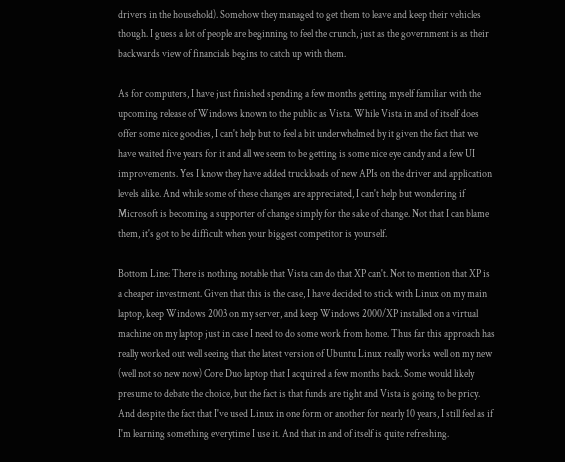drivers in the household). Somehow they managed to get them to leave and keep their vehicles though. I guess a lot of people are beginning to feel the crunch, just as the government is as their backwards view of financials begins to catch up with them.

As for computers, I have just finished spending a few months getting myself familiar with the upcoming release of Windows known to the public as Vista. While Vista in and of itself does offer some nice goodies, I can't help but to feel a bit underwhelmed by it given the fact that we have waited five years for it and all we seem to be getting is some nice eye candy and a few UI improvements. Yes I know they have added truckloads of new APIs on the driver and application levels alike. And while some of these changes are appreciated, I can't help but wondering if Microsoft is becoming a supporter of change simply for the sake of change. Not that I can blame them, it's got to be difficult when your biggest competitor is yourself.

Bottom Line: There is nothing notable that Vista can do that XP can't. Not to mention that XP is a cheaper investment. Given that this is the case, I have decided to stick with Linux on my main laptop, keep Windows 2003 on my server, and keep Windows 2000/XP installed on a virtual machine on my laptop just in case I need to do some work from home. Thus far this approach has really worked out well seeing that the latest version of Ubuntu Linux really works well on my new (well not so new now) Core Duo laptop that I acquired a few months back. Some would likely presume to debate the choice, but the fact is that funds are tight and Vista is going to be pricy. And despite the fact that I've used Linux in one form or another for nearly 10 years, I still feel as if I'm learning something everytime I use it. And that in and of itself is quite refreshing.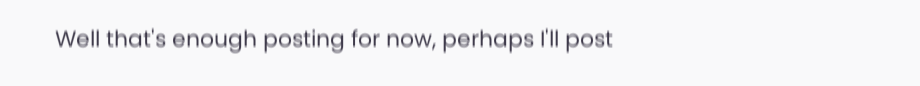Well that's enough posting for now, perhaps I'll post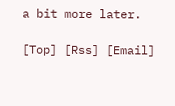a bit more later.

[Top] [Rss] [Email]